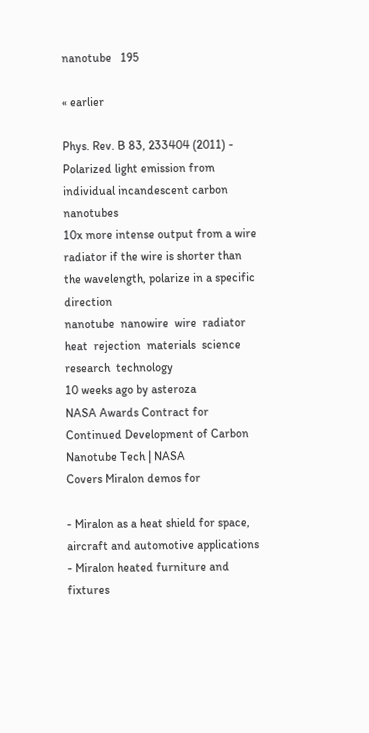nanotube   195

« earlier

Phys. Rev. B 83, 233404 (2011) - Polarized light emission from individual incandescent carbon nanotubes
10x more intense output from a wire radiator if the wire is shorter than the wavelength, polarize in a specific direction
nanotube  nanowire  wire  radiator  heat  rejection  materials  science  research  technology
10 weeks ago by asteroza
NASA Awards Contract for Continued Development of Carbon Nanotube Tech | NASA
Covers Miralon demos for

- Miralon as a heat shield for space, aircraft and automotive applications
- Miralon heated furniture and fixtures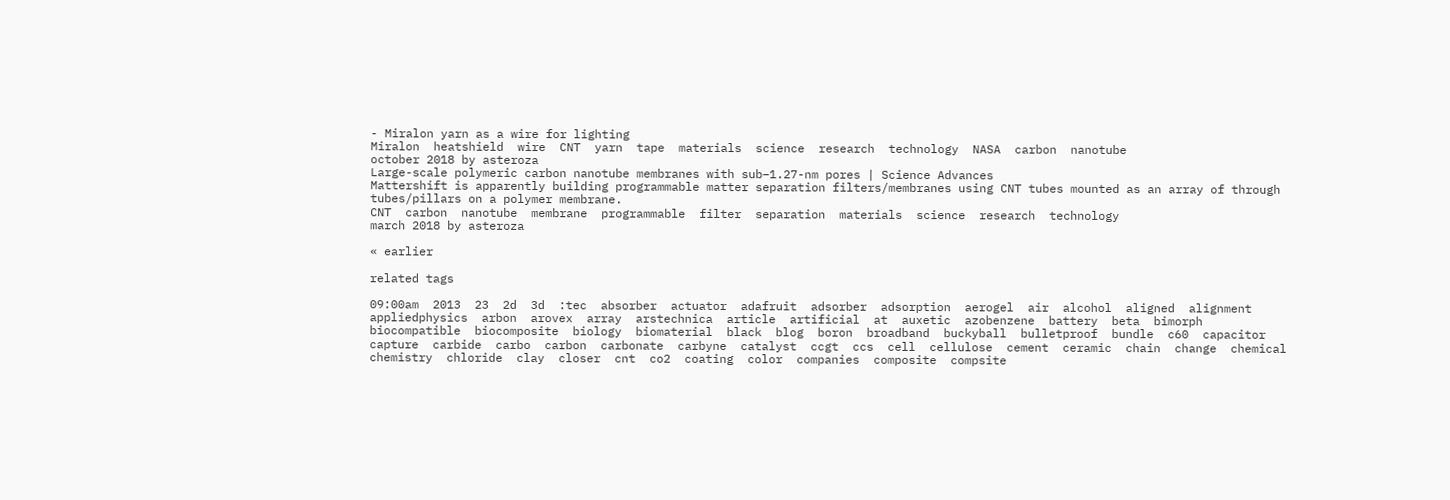- Miralon yarn as a wire for lighting
Miralon  heatshield  wire  CNT  yarn  tape  materials  science  research  technology  NASA  carbon  nanotube
october 2018 by asteroza
Large-scale polymeric carbon nanotube membranes with sub–1.27-nm pores | Science Advances
Mattershift is apparently building programmable matter separation filters/membranes using CNT tubes mounted as an array of through tubes/pillars on a polymer membrane.
CNT  carbon  nanotube  membrane  programmable  filter  separation  materials  science  research  technology
march 2018 by asteroza

« earlier

related tags

09:00am  2013  23  2d  3d  :tec  absorber  actuator  adafruit  adsorber  adsorption  aerogel  air  alcohol  aligned  alignment  appliedphysics  arbon  arovex  array  arstechnica  article  artificial  at  auxetic  azobenzene  battery  beta  bimorph  biocompatible  biocomposite  biology  biomaterial  black  blog  boron  broadband  buckyball  bulletproof  bundle  c60  capacitor  capture  carbide  carbo  carbon  carbonate  carbyne  catalyst  ccgt  ccs  cell  cellulose  cement  ceramic  chain  change  chemical  chemistry  chloride  clay  closer  cnt  co2  coating  color  companies  composite  compsite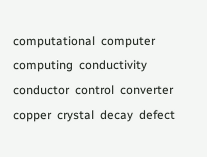computational  computer  computing  conductivity  conductor  control  converter  copper  crystal  decay  defect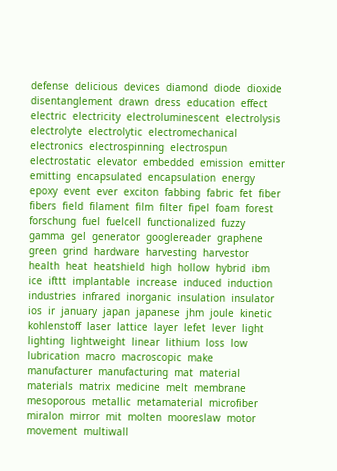defense  delicious  devices  diamond  diode  dioxide  disentanglement  drawn  dress  education  effect  electric  electricity  electroluminescent  electrolysis  electrolyte  electrolytic  electromechanical  electronics  electrospinning  electrospun  electrostatic  elevator  embedded  emission  emitter  emitting  encapsulated  encapsulation  energy  epoxy  event  ever  exciton  fabbing  fabric  fet  fiber  fibers  field  filament  film  filter  fipel  foam  forest  forschung  fuel  fuelcell  functionalized  fuzzy  gamma  gel  generator  googlereader  graphene  green  grind  hardware  harvesting  harvestor  health  heat  heatshield  high  hollow  hybrid  ibm  ice  ifttt  implantable  increase  induced  induction  industries  infrared  inorganic  insulation  insulator  ios  ir  january  japan  japanese  jhm  joule  kinetic  kohlenstoff  laser  lattice  layer  lefet  lever  light  lighting  lightweight  linear  lithium  loss  low  lubrication  macro  macroscopic  make  manufacturer  manufacturing  mat  material  materials  matrix  medicine  melt  membrane  mesoporous  metallic  metamaterial  microfiber  miralon  mirror  mit  molten  mooreslaw  motor  movement  multiwall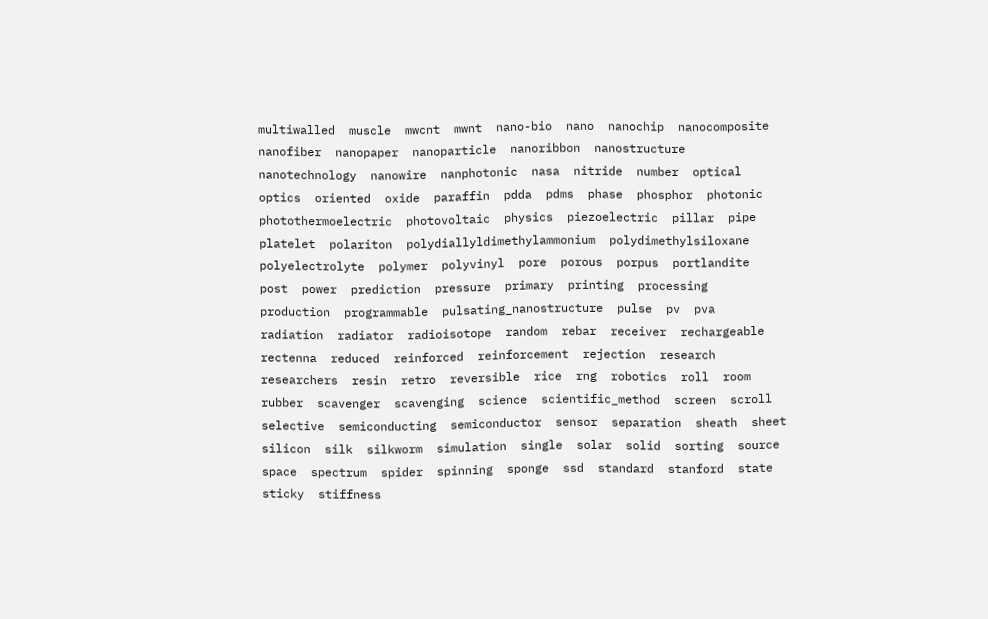multiwalled  muscle  mwcnt  mwnt  nano-bio  nano  nanochip  nanocomposite  nanofiber  nanopaper  nanoparticle  nanoribbon  nanostructure  nanotechnology  nanowire  nanphotonic  nasa  nitride  number  optical  optics  oriented  oxide  paraffin  pdda  pdms  phase  phosphor  photonic  photothermoelectric  photovoltaic  physics  piezoelectric  pillar  pipe  platelet  polariton  polydiallyldimethylammonium  polydimethylsiloxane  polyelectrolyte  polymer  polyvinyl  pore  porous  porpus  portlandite  post  power  prediction  pressure  primary  printing  processing  production  programmable  pulsating_nanostructure  pulse  pv  pva  radiation  radiator  radioisotope  random  rebar  receiver  rechargeable  rectenna  reduced  reinforced  reinforcement  rejection  research  researchers  resin  retro  reversible  rice  rng  robotics  roll  room  rubber  scavenger  scavenging  science  scientific_method  screen  scroll  selective  semiconducting  semiconductor  sensor  separation  sheath  sheet  silicon  silk  silkworm  simulation  single  solar  solid  sorting  source  space  spectrum  spider  spinning  sponge  ssd  standard  stanford  state  sticky  stiffness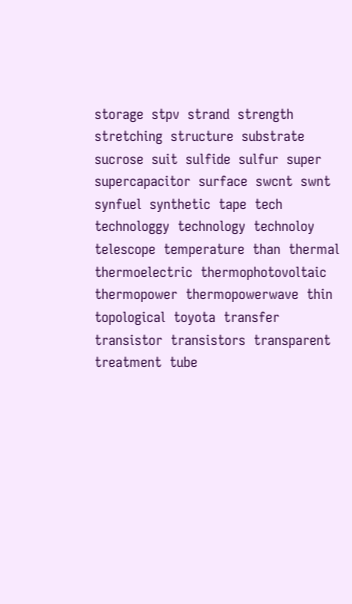storage  stpv  strand  strength  stretching  structure  substrate  sucrose  suit  sulfide  sulfur  super  supercapacitor  surface  swcnt  swnt  synfuel  synthetic  tape  tech  technologgy  technology  technoloy  telescope  temperature  than  thermal  thermoelectric  thermophotovoltaic  thermopower  thermopowerwave  thin  topological  toyota  transfer  transistor  transistors  transparent  treatment  tube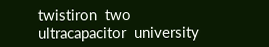twistiron  two  ultracapacitor  university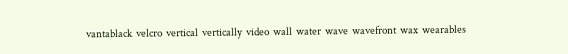vantablack  velcro  vertical  vertically  video  wall  water  wave  wavefront  wax  wearables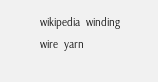wikipedia  winding  wire  yarn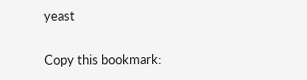yeast

Copy this bookmark: